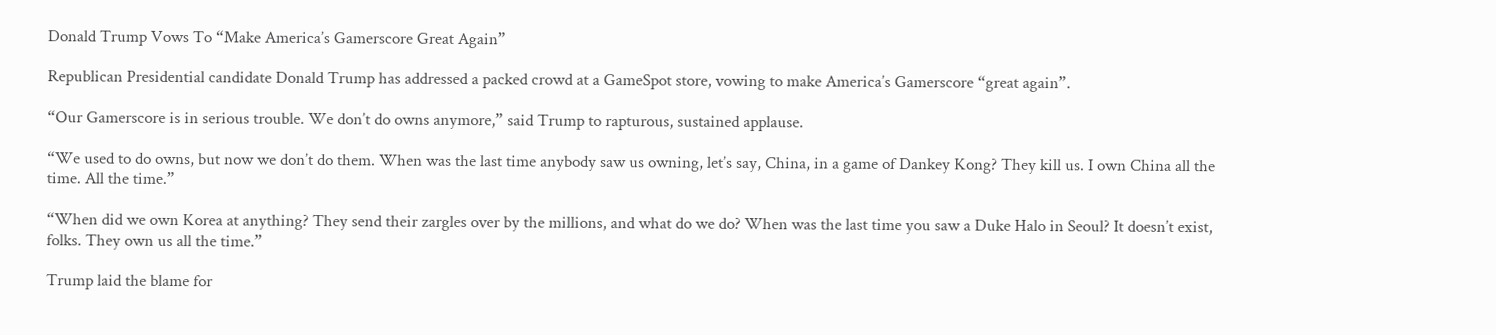Donald Trump Vows To “Make America’s Gamerscore Great Again”

Republican Presidential candidate Donald Trump has addressed a packed crowd at a GameSpot store, vowing to make America’s Gamerscore “great again”.

“Our Gamerscore is in serious trouble. We don’t do owns anymore,” said Trump to rapturous, sustained applause.

“We used to do owns, but now we don’t do them. When was the last time anybody saw us owning, let’s say, China, in a game of Dankey Kong? They kill us. I own China all the time. All the time.”

“When did we own Korea at anything? They send their zargles over by the millions, and what do we do? When was the last time you saw a Duke Halo in Seoul? It doesn’t exist, folks. They own us all the time.”

Trump laid the blame for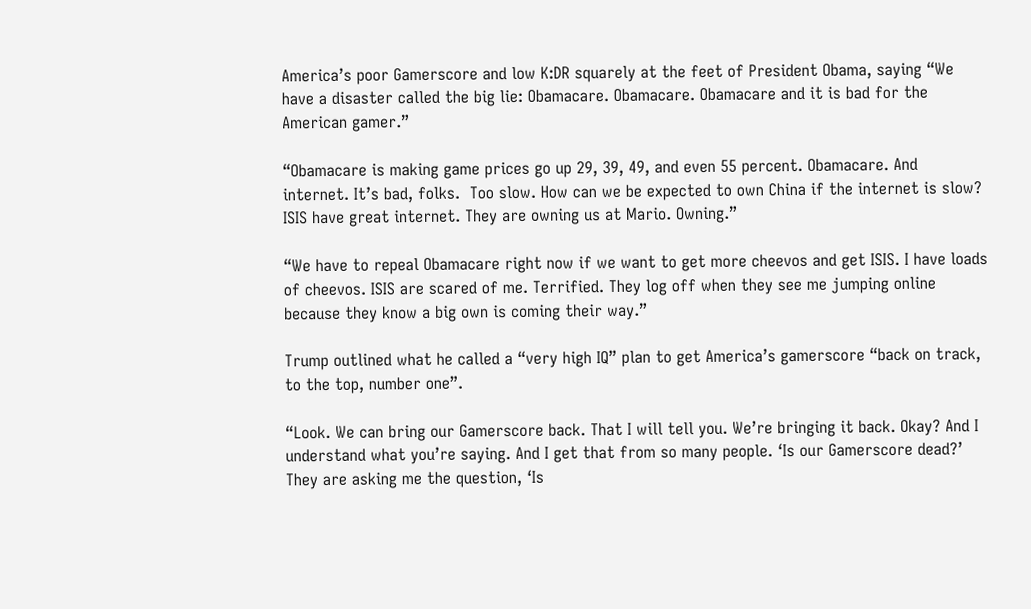America’s poor Gamerscore and low K:DR squarely at the feet of President Obama, saying “We have a disaster called the big lie: Obamacare. Obamacare. Obamacare and it is bad for the American gamer.”

“Obamacare is making game prices go up 29, 39, 49, and even 55 percent. Obamacare. And internet. It’s bad, folks.  Too slow. How can we be expected to own China if the internet is slow? ISIS have great internet. They are owning us at Mario. Owning.”

“We have to repeal Obamacare right now if we want to get more cheevos and get ISIS. I have loads of cheevos. ISIS are scared of me. Terrified. They log off when they see me jumping online because they know a big own is coming their way.”

Trump outlined what he called a “very high IQ” plan to get America’s gamerscore “back on track, to the top, number one”.

“Look. We can bring our Gamerscore back. That I will tell you. We’re bringing it back. Okay? And I understand what you’re saying. And I get that from so many people. ‘Is our Gamerscore dead?’ They are asking me the question, ‘Is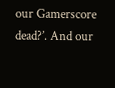our Gamerscore dead?’. And our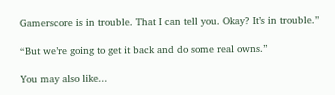Gamerscore is in trouble. That I can tell you. Okay? It’s in trouble.”

“But we’re going to get it back and do some real owns.”

You may also like...